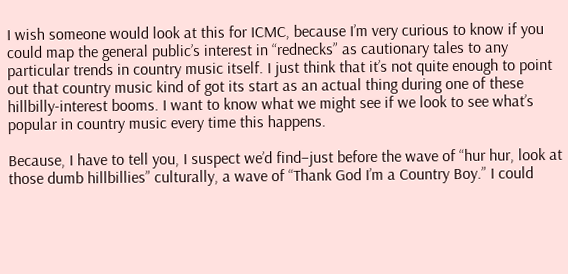I wish someone would look at this for ICMC, because I’m very curious to know if you could map the general public’s interest in “rednecks” as cautionary tales to any particular trends in country music itself. I just think that it’s not quite enough to point out that country music kind of got its start as an actual thing during one of these hillbilly-interest booms. I want to know what we might see if we look to see what’s popular in country music every time this happens.

Because, I have to tell you, I suspect we’d find–just before the wave of “hur hur, look at those dumb hillbillies” culturally, a wave of “Thank God I’m a Country Boy.” I could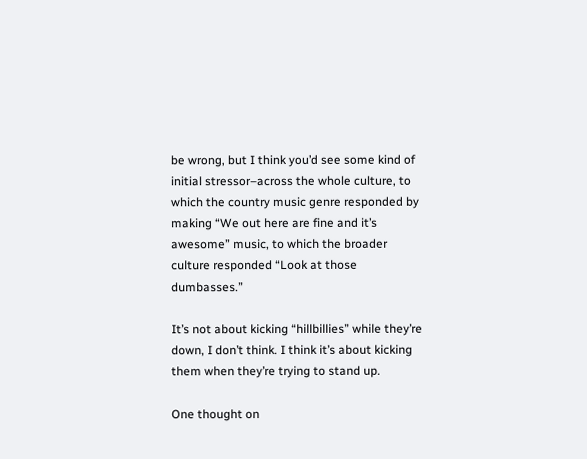be wrong, but I think you’d see some kind of initial stressor–across the whole culture, to which the country music genre responded by making “We out here are fine and it’s awesome” music, to which the broader culture responded “Look at those dumbasses.”

It’s not about kicking “hillbillies” while they’re down, I don’t think. I think it’s about kicking them when they’re trying to stand up.

One thought on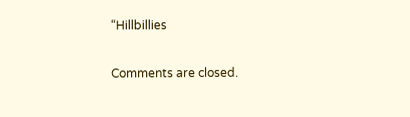“Hillbillies

Comments are closed.